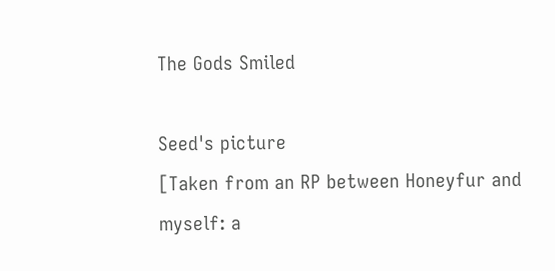The Gods Smiled

Seed's picture
[Taken from an RP between Honeyfur and myself: a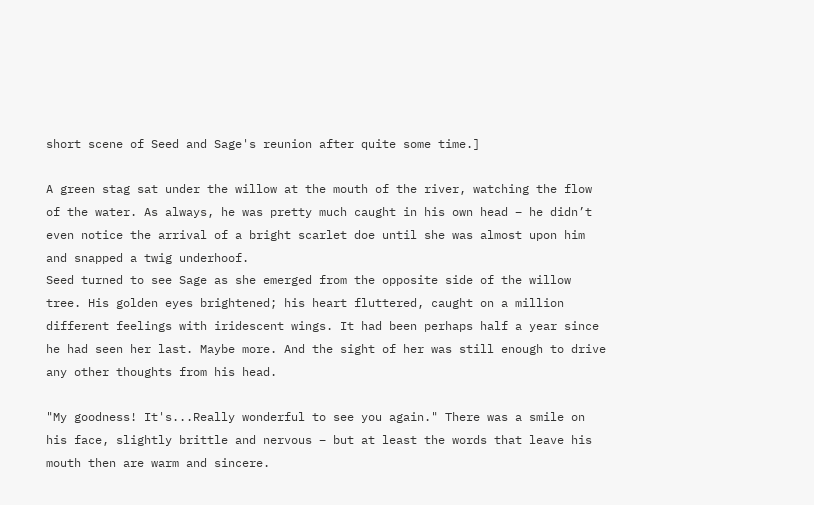short scene of Seed and Sage's reunion after quite some time.]

A green stag sat under the willow at the mouth of the river, watching the flow of the water. As always, he was pretty much caught in his own head – he didn’t even notice the arrival of a bright scarlet doe until she was almost upon him and snapped a twig underhoof.
Seed turned to see Sage as she emerged from the opposite side of the willow tree. His golden eyes brightened; his heart fluttered, caught on a million different feelings with iridescent wings. It had been perhaps half a year since he had seen her last. Maybe more. And the sight of her was still enough to drive any other thoughts from his head.

"My goodness! It's...Really wonderful to see you again." There was a smile on his face, slightly brittle and nervous – but at least the words that leave his mouth then are warm and sincere.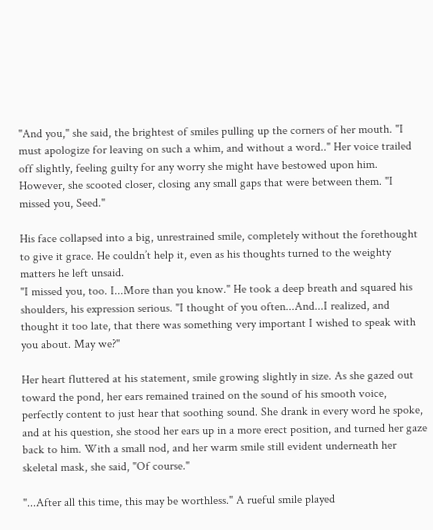"And you," she said, the brightest of smiles pulling up the corners of her mouth. "I must apologize for leaving on such a whim, and without a word.." Her voice trailed off slightly, feeling guilty for any worry she might have bestowed upon him. However, she scooted closer, closing any small gaps that were between them. "I missed you, Seed."

His face collapsed into a big, unrestrained smile, completely without the forethought to give it grace. He couldn’t help it, even as his thoughts turned to the weighty matters he left unsaid.
"I missed you, too. I...More than you know." He took a deep breath and squared his shoulders, his expression serious. "I thought of you often...And...I realized, and thought it too late, that there was something very important I wished to speak with you about. May we?"

Her heart fluttered at his statement, smile growing slightly in size. As she gazed out toward the pond, her ears remained trained on the sound of his smooth voice, perfectly content to just hear that soothing sound. She drank in every word he spoke, and at his question, she stood her ears up in a more erect position, and turned her gaze back to him. With a small nod, and her warm smile still evident underneath her skeletal mask, she said, "Of course."

"...After all this time, this may be worthless." A rueful smile played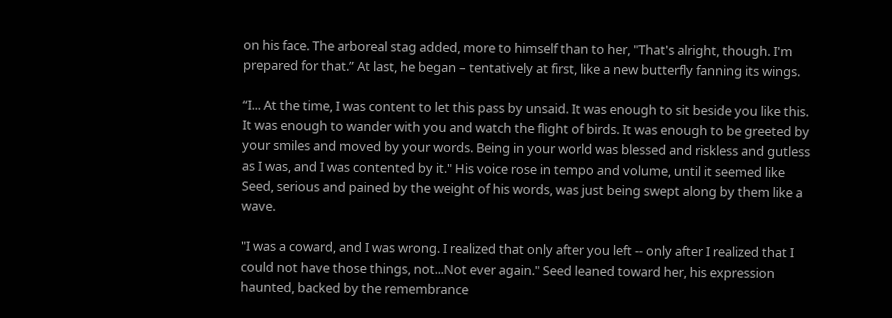on his face. The arboreal stag added, more to himself than to her, "That's alright, though. I'm prepared for that.” At last, he began – tentatively at first, like a new butterfly fanning its wings.

“I... At the time, I was content to let this pass by unsaid. It was enough to sit beside you like this. It was enough to wander with you and watch the flight of birds. It was enough to be greeted by your smiles and moved by your words. Being in your world was blessed and riskless and gutless as I was, and I was contented by it." His voice rose in tempo and volume, until it seemed like Seed, serious and pained by the weight of his words, was just being swept along by them like a wave.

"I was a coward, and I was wrong. I realized that only after you left -- only after I realized that I could not have those things, not...Not ever again." Seed leaned toward her, his expression haunted, backed by the remembrance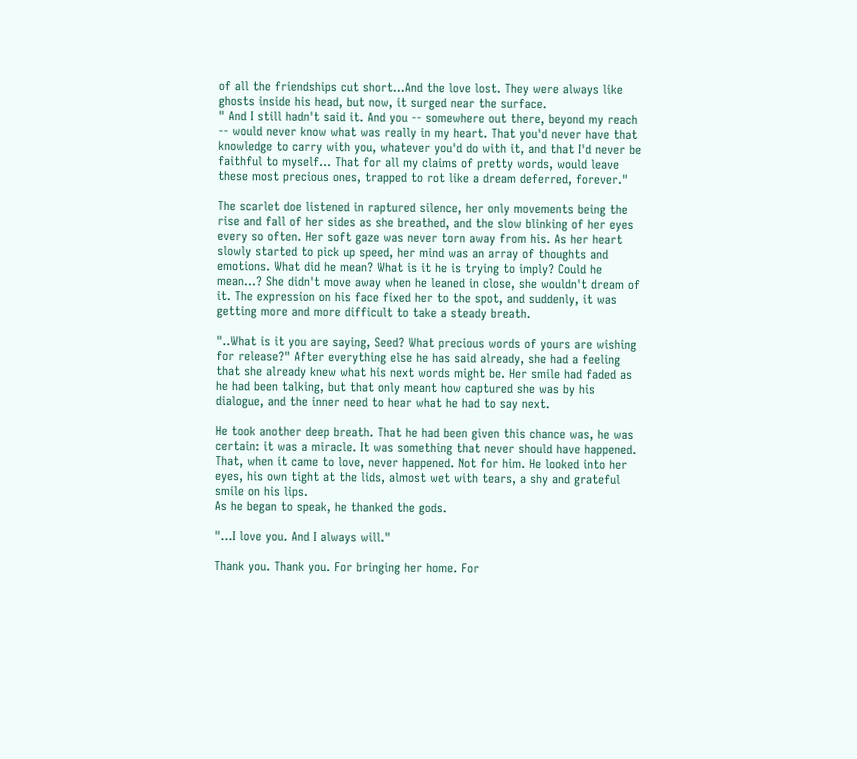of all the friendships cut short…And the love lost. They were always like ghosts inside his head, but now, it surged near the surface.
" And I still hadn't said it. And you -- somewhere out there, beyond my reach -- would never know what was really in my heart. That you'd never have that knowledge to carry with you, whatever you'd do with it, and that I'd never be faithful to myself... That for all my claims of pretty words, would leave these most precious ones, trapped to rot like a dream deferred, forever."

The scarlet doe listened in raptured silence, her only movements being the rise and fall of her sides as she breathed, and the slow blinking of her eyes every so often. Her soft gaze was never torn away from his. As her heart slowly started to pick up speed, her mind was an array of thoughts and emotions. What did he mean? What is it he is trying to imply? Could he mean...? She didn't move away when he leaned in close, she wouldn't dream of it. The expression on his face fixed her to the spot, and suddenly, it was getting more and more difficult to take a steady breath.

"..What is it you are saying, Seed? What precious words of yours are wishing for release?" After everything else he has said already, she had a feeling that she already knew what his next words might be. Her smile had faded as he had been talking, but that only meant how captured she was by his dialogue, and the inner need to hear what he had to say next.

He took another deep breath. That he had been given this chance was, he was certain: it was a miracle. It was something that never should have happened. That, when it came to love, never happened. Not for him. He looked into her eyes, his own tight at the lids, almost wet with tears, a shy and grateful smile on his lips.
As he began to speak, he thanked the gods.

"...I love you. And I always will."

Thank you. Thank you. For bringing her home. For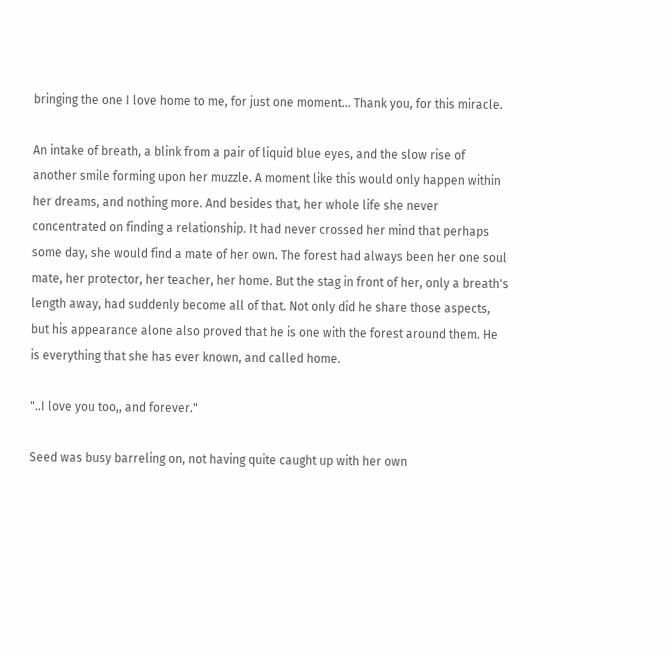bringing the one I love home to me, for just one moment... Thank you, for this miracle.

An intake of breath, a blink from a pair of liquid blue eyes, and the slow rise of another smile forming upon her muzzle. A moment like this would only happen within her dreams, and nothing more. And besides that, her whole life she never concentrated on finding a relationship. It had never crossed her mind that perhaps some day, she would find a mate of her own. The forest had always been her one soul mate, her protector, her teacher, her home. But the stag in front of her, only a breath's length away, had suddenly become all of that. Not only did he share those aspects, but his appearance alone also proved that he is one with the forest around them. He is everything that she has ever known, and called home.

"..I love you too,, and forever."

Seed was busy barreling on, not having quite caught up with her own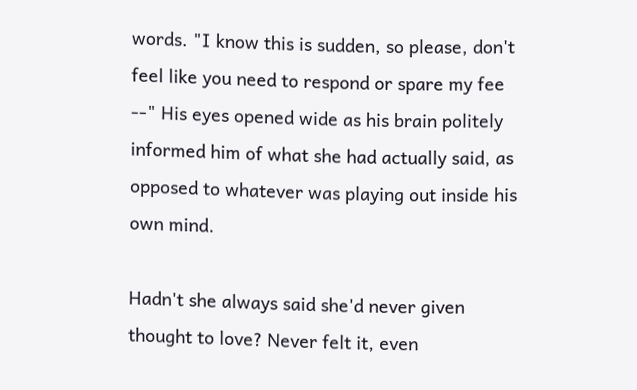words. "I know this is sudden, so please, don't feel like you need to respond or spare my fee --" His eyes opened wide as his brain politely informed him of what she had actually said, as opposed to whatever was playing out inside his own mind.

Hadn't she always said she'd never given thought to love? Never felt it, even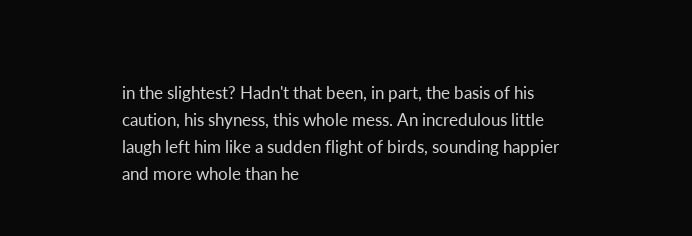in the slightest? Hadn't that been, in part, the basis of his caution, his shyness, this whole mess. An incredulous little laugh left him like a sudden flight of birds, sounding happier and more whole than he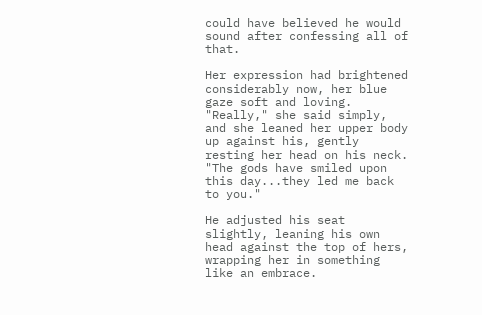could have believed he would sound after confessing all of that.

Her expression had brightened considerably now, her blue gaze soft and loving.
"Really," she said simply, and she leaned her upper body up against his, gently resting her head on his neck. "The gods have smiled upon this day...they led me back to you."

He adjusted his seat slightly, leaning his own head against the top of hers, wrapping her in something like an embrace.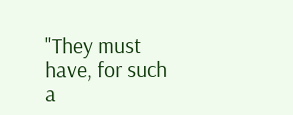"They must have, for such a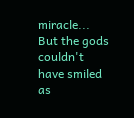miracle... But the gods couldn't have smiled as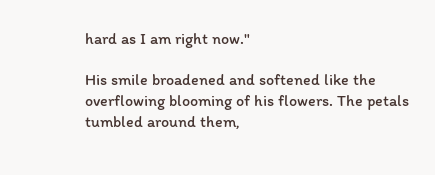hard as I am right now."

His smile broadened and softened like the overflowing blooming of his flowers. The petals tumbled around them,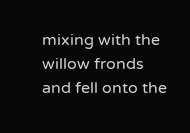mixing with the willow fronds and fell onto the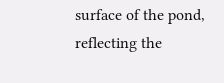surface of the pond, reflecting the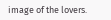image of the lovers.